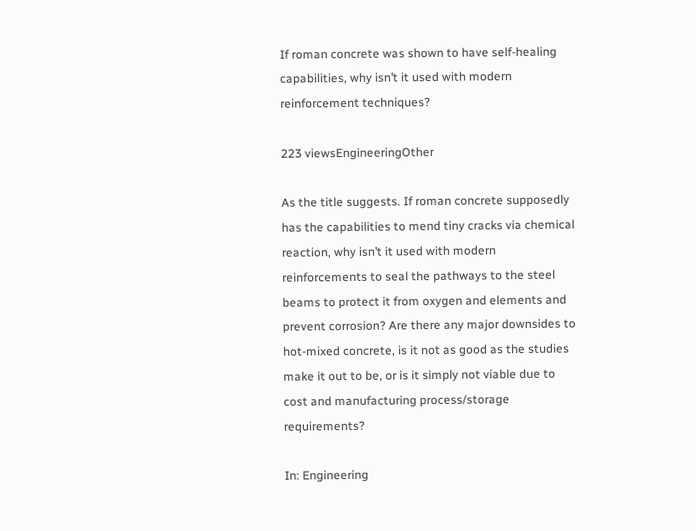If roman concrete was shown to have self-healing capabilities, why isn’t it used with modern reinforcement techniques?

223 viewsEngineeringOther

As the title suggests. If roman concrete supposedly has the capabilities to mend tiny cracks via chemical reaction, why isn’t it used with modern reinforcements to seal the pathways to the steel beams to protect it from oxygen and elements and prevent corrosion? Are there any major downsides to hot-mixed concrete, is it not as good as the studies make it out to be, or is it simply not viable due to cost and manufacturing process/storage requirements?

In: Engineering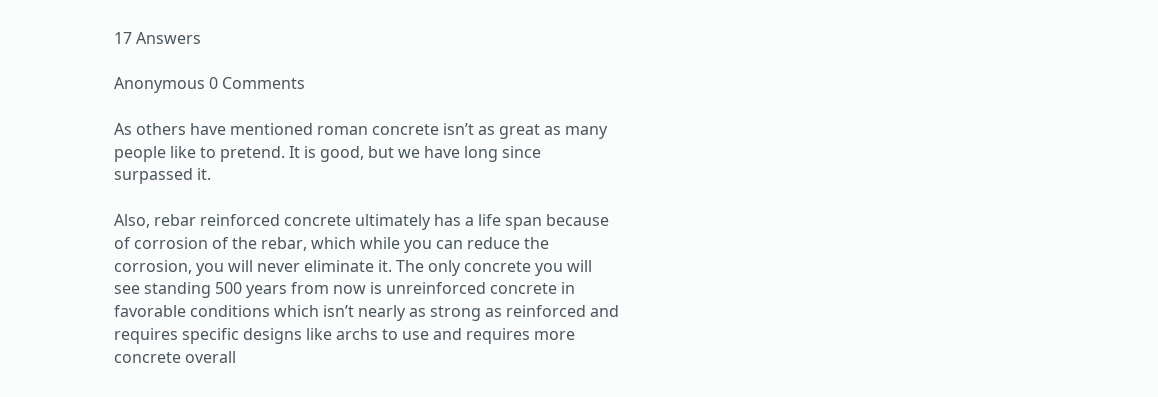17 Answers

Anonymous 0 Comments

As others have mentioned roman concrete isn’t as great as many people like to pretend. It is good, but we have long since surpassed it.

Also, rebar reinforced concrete ultimately has a life span because of corrosion of the rebar, which while you can reduce the corrosion, you will never eliminate it. The only concrete you will see standing 500 years from now is unreinforced concrete in favorable conditions which isn’t nearly as strong as reinforced and requires specific designs like archs to use and requires more concrete overall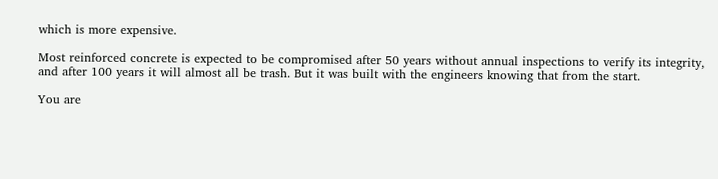which is more expensive.

Most reinforced concrete is expected to be compromised after 50 years without annual inspections to verify its integrity, and after 100 years it will almost all be trash. But it was built with the engineers knowing that from the start.

You are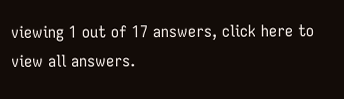viewing 1 out of 17 answers, click here to view all answers.